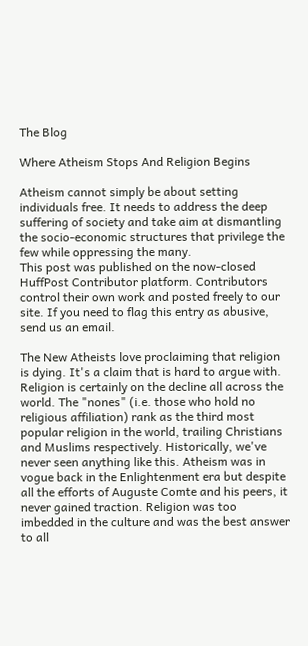The Blog

Where Atheism Stops And Religion Begins

Atheism cannot simply be about setting individuals free. It needs to address the deep suffering of society and take aim at dismantling the socio-economic structures that privilege the few while oppressing the many.
This post was published on the now-closed HuffPost Contributor platform. Contributors control their own work and posted freely to our site. If you need to flag this entry as abusive, send us an email.

The New Atheists love proclaiming that religion is dying. It's a claim that is hard to argue with. Religion is certainly on the decline all across the world. The "nones" (i.e. those who hold no religious affiliation) rank as the third most popular religion in the world, trailing Christians and Muslims respectively. Historically, we've never seen anything like this. Atheism was in vogue back in the Enlightenment era but despite all the efforts of Auguste Comte and his peers, it never gained traction. Religion was too imbedded in the culture and was the best answer to all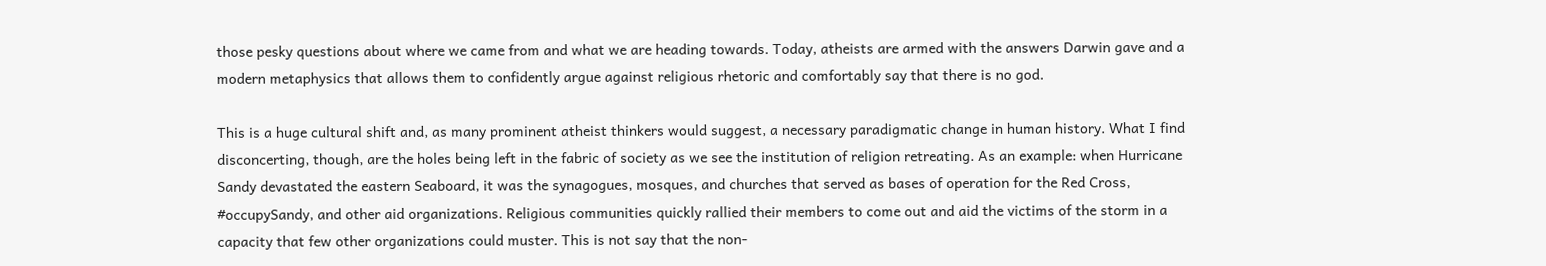those pesky questions about where we came from and what we are heading towards. Today, atheists are armed with the answers Darwin gave and a modern metaphysics that allows them to confidently argue against religious rhetoric and comfortably say that there is no god.

This is a huge cultural shift and, as many prominent atheist thinkers would suggest, a necessary paradigmatic change in human history. What I find disconcerting, though, are the holes being left in the fabric of society as we see the institution of religion retreating. As an example: when Hurricane Sandy devastated the eastern Seaboard, it was the synagogues, mosques, and churches that served as bases of operation for the Red Cross, #occupySandy, and other aid organizations. Religious communities quickly rallied their members to come out and aid the victims of the storm in a capacity that few other organizations could muster. This is not say that the non-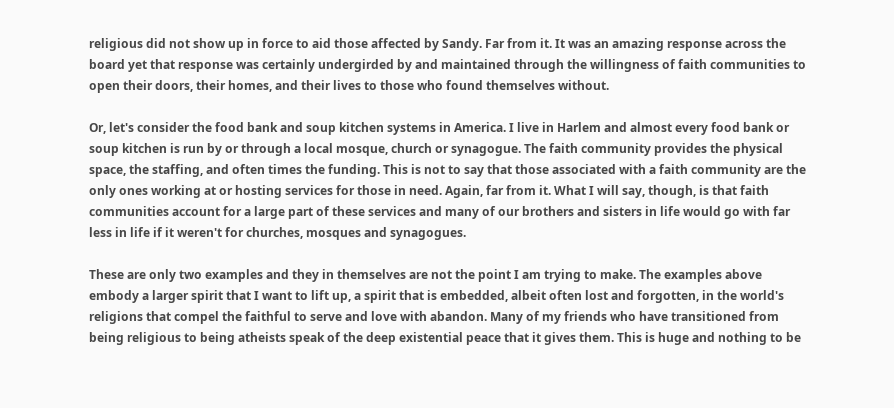religious did not show up in force to aid those affected by Sandy. Far from it. It was an amazing response across the board yet that response was certainly undergirded by and maintained through the willingness of faith communities to open their doors, their homes, and their lives to those who found themselves without.

Or, let's consider the food bank and soup kitchen systems in America. I live in Harlem and almost every food bank or soup kitchen is run by or through a local mosque, church or synagogue. The faith community provides the physical space, the staffing, and often times the funding. This is not to say that those associated with a faith community are the only ones working at or hosting services for those in need. Again, far from it. What I will say, though, is that faith communities account for a large part of these services and many of our brothers and sisters in life would go with far less in life if it weren't for churches, mosques and synagogues.

These are only two examples and they in themselves are not the point I am trying to make. The examples above embody a larger spirit that I want to lift up, a spirit that is embedded, albeit often lost and forgotten, in the world's religions that compel the faithful to serve and love with abandon. Many of my friends who have transitioned from being religious to being atheists speak of the deep existential peace that it gives them. This is huge and nothing to be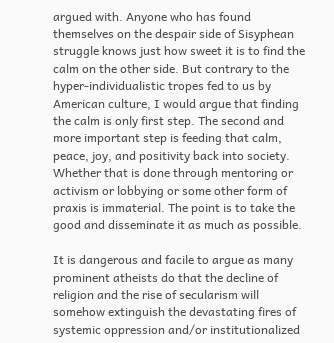argued with. Anyone who has found themselves on the despair side of Sisyphean struggle knows just how sweet it is to find the calm on the other side. But contrary to the hyper-individualistic tropes fed to us by American culture, I would argue that finding the calm is only first step. The second and more important step is feeding that calm, peace, joy, and positivity back into society. Whether that is done through mentoring or activism or lobbying or some other form of praxis is immaterial. The point is to take the good and disseminate it as much as possible.

It is dangerous and facile to argue as many prominent atheists do that the decline of religion and the rise of secularism will somehow extinguish the devastating fires of systemic oppression and/or institutionalized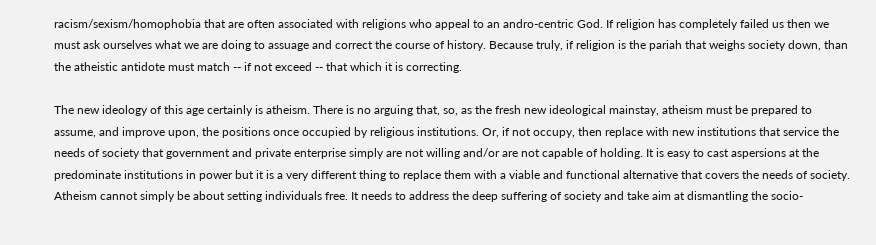racism/sexism/homophobia that are often associated with religions who appeal to an andro-centric God. If religion has completely failed us then we must ask ourselves what we are doing to assuage and correct the course of history. Because truly, if religion is the pariah that weighs society down, than the atheistic antidote must match -- if not exceed -- that which it is correcting.

The new ideology of this age certainly is atheism. There is no arguing that, so, as the fresh new ideological mainstay, atheism must be prepared to assume, and improve upon, the positions once occupied by religious institutions. Or, if not occupy, then replace with new institutions that service the needs of society that government and private enterprise simply are not willing and/or are not capable of holding. It is easy to cast aspersions at the predominate institutions in power but it is a very different thing to replace them with a viable and functional alternative that covers the needs of society. Atheism cannot simply be about setting individuals free. It needs to address the deep suffering of society and take aim at dismantling the socio-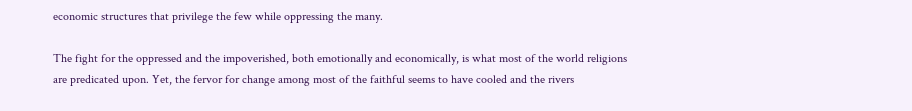economic structures that privilege the few while oppressing the many.

The fight for the oppressed and the impoverished, both emotionally and economically, is what most of the world religions are predicated upon. Yet, the fervor for change among most of the faithful seems to have cooled and the rivers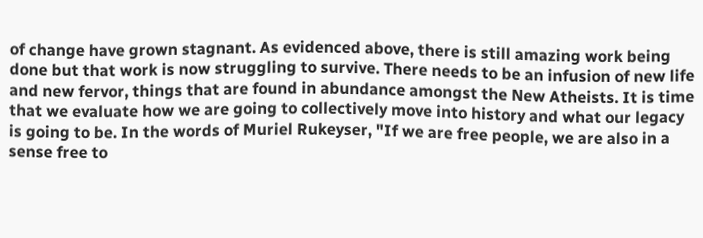of change have grown stagnant. As evidenced above, there is still amazing work being done but that work is now struggling to survive. There needs to be an infusion of new life and new fervor, things that are found in abundance amongst the New Atheists. It is time that we evaluate how we are going to collectively move into history and what our legacy is going to be. In the words of Muriel Rukeyser, "If we are free people, we are also in a sense free to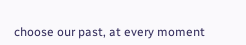choose our past, at every moment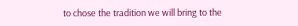to chose the tradition we will bring to the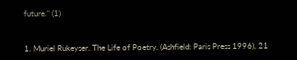future." (1)


1. Muriel Rukeyser. The Life of Poetry. (Ashfield: Paris Press 1996), 21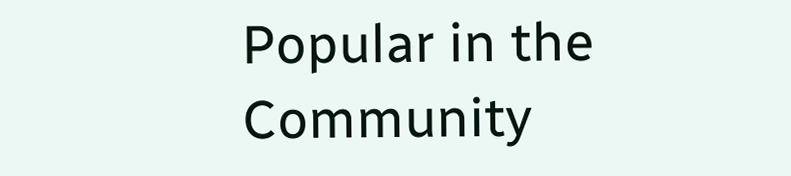Popular in the Community